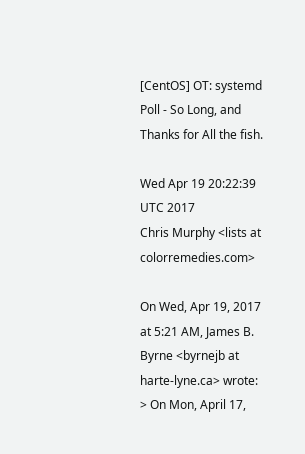[CentOS] OT: systemd Poll - So Long, and Thanks for All the fish.

Wed Apr 19 20:22:39 UTC 2017
Chris Murphy <lists at colorremedies.com>

On Wed, Apr 19, 2017 at 5:21 AM, James B. Byrne <byrnejb at harte-lyne.ca> wrote:
> On Mon, April 17,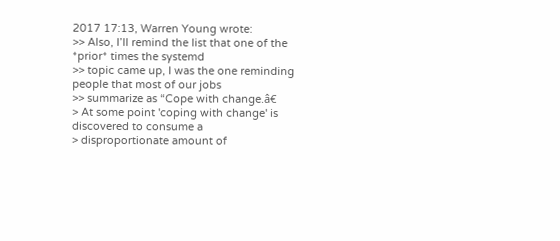2017 17:13, Warren Young wrote:
>> Also, I’ll remind the list that one of the *prior* times the systemd
>> topic came up, I was the one reminding people that most of our jobs
>> summarize as “Cope with change.â€
> At some point 'coping with change' is discovered to consume a
> disproportionate amount of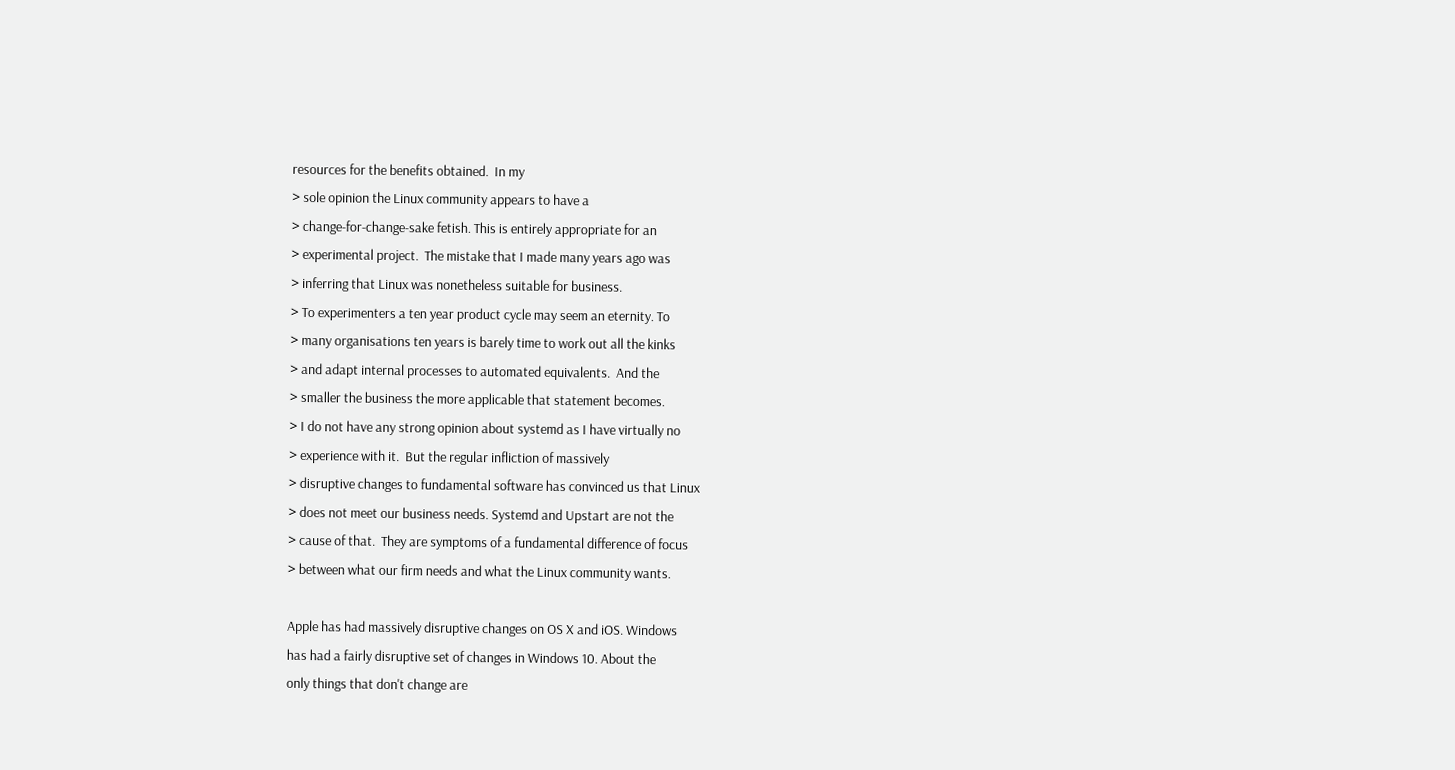resources for the benefits obtained.  In my
> sole opinion the Linux community appears to have a
> change-for-change-sake fetish. This is entirely appropriate for an
> experimental project.  The mistake that I made many years ago was
> inferring that Linux was nonetheless suitable for business.
> To experimenters a ten year product cycle may seem an eternity. To
> many organisations ten years is barely time to work out all the kinks
> and adapt internal processes to automated equivalents.  And the
> smaller the business the more applicable that statement becomes.
> I do not have any strong opinion about systemd as I have virtually no
> experience with it.  But the regular infliction of massively
> disruptive changes to fundamental software has convinced us that Linux
> does not meet our business needs. Systemd and Upstart are not the
> cause of that.  They are symptoms of a fundamental difference of focus
> between what our firm needs and what the Linux community wants.

Apple has had massively disruptive changes on OS X and iOS. Windows
has had a fairly disruptive set of changes in Windows 10. About the
only things that don't change are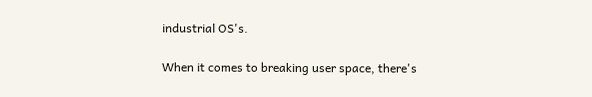industrial OS's.

When it comes to breaking user space, there's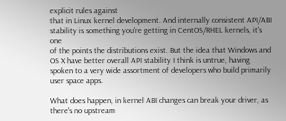explicit rules against
that in Linux kernel development. And internally consistent API/ABI
stability is something you're getting in CentOS/RHEL kernels, it's one
of the points the distributions exist. But the idea that Windows and
OS X have better overall API stability I think is untrue, having
spoken to a very wide assortment of developers who build primarily
user space apps.

What does happen, in kernel ABI changes can break your driver, as
there's no upstream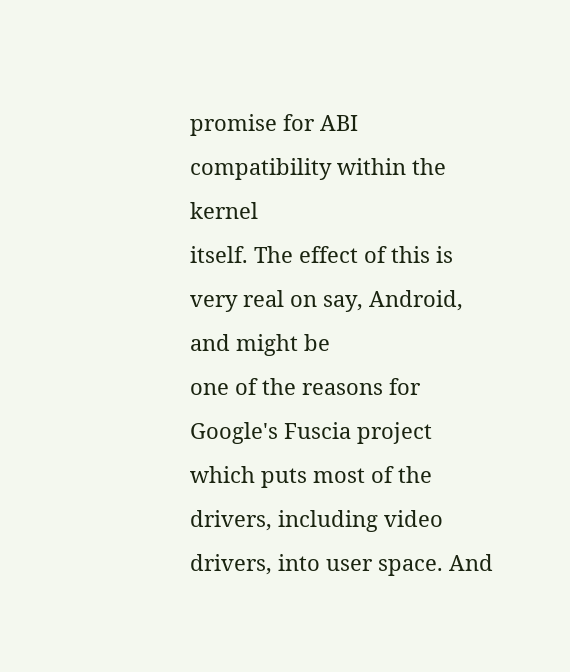promise for ABI compatibility within the kernel
itself. The effect of this is very real on say, Android, and might be
one of the reasons for Google's Fuscia project which puts most of the
drivers, including video drivers, into user space. And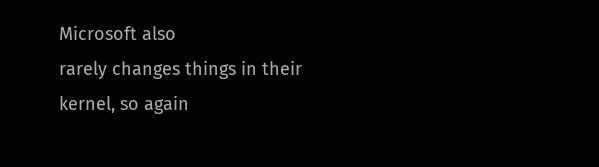Microsoft also
rarely changes things in their kernel, so again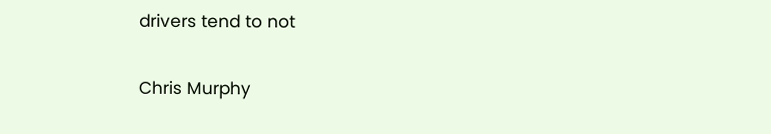drivers tend to not

Chris Murphy